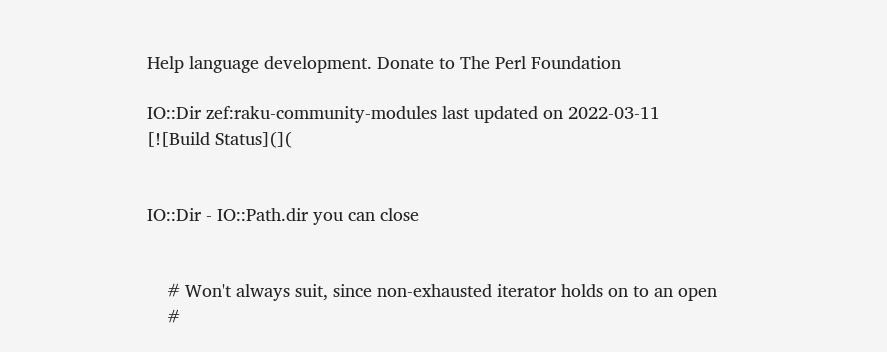Help language development. Donate to The Perl Foundation

IO::Dir zef:raku-community-modules last updated on 2022-03-11
[![Build Status](](


IO::Dir - IO::Path.dir you can close


    # Won't always suit, since non-exhausted iterator holds on to an open
    #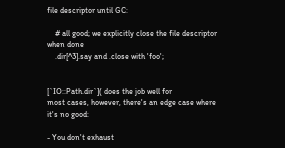file descriptor until GC:

    # all good; we explicitly close the file descriptor when done
    .dir[^3].say and .close with 'foo';


[`IO::Path.dir`]( does the job well for
most cases, however, there's an edge case where it's no good:

- You don't exhaust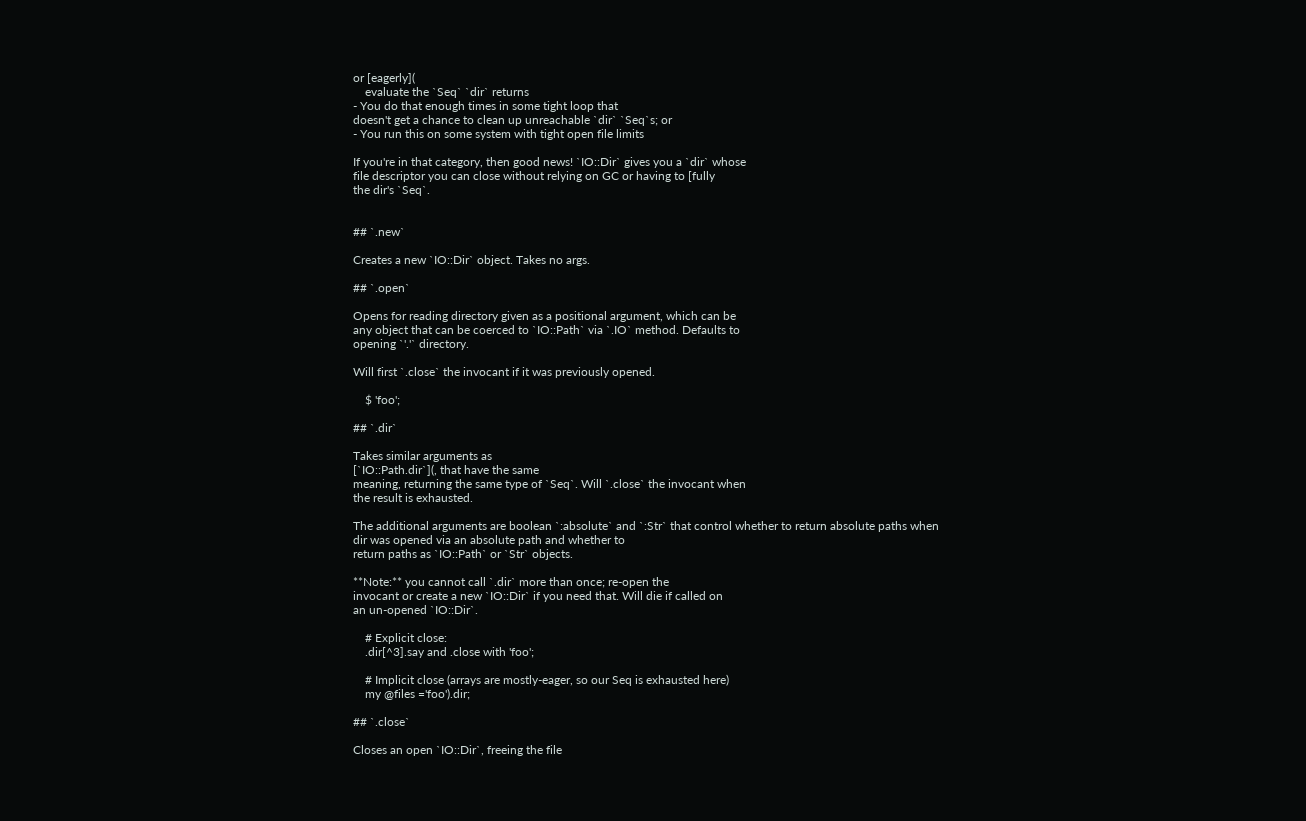or [eagerly](
    evaluate the `Seq` `dir` returns
- You do that enough times in some tight loop that
doesn't get a chance to clean up unreachable `dir` `Seq`s; or
- You run this on some system with tight open file limits

If you're in that category, then good news! `IO::Dir` gives you a `dir` whose
file descriptor you can close without relying on GC or having to [fully
the dir's `Seq`.


## `.new`

Creates a new `IO::Dir` object. Takes no args.

## `.open`

Opens for reading directory given as a positional argument, which can be
any object that can be coerced to `IO::Path` via `.IO` method. Defaults to
opening `'.'` directory.

Will first `.close` the invocant if it was previously opened.

    $ 'foo';

## `.dir`

Takes similar arguments as
[`IO::Path.dir`](, that have the same
meaning, returning the same type of `Seq`. Will `.close` the invocant when
the result is exhausted.

The additional arguments are boolean `:absolute` and `:Str` that control whether to return absolute paths when dir was opened via an absolute path and whether to
return paths as `IO::Path` or `Str` objects.

**Note:** you cannot call `.dir` more than once; re-open the
invocant or create a new `IO::Dir` if you need that. Will die if called on
an un-opened `IO::Dir`.

    # Explicit close:
    .dir[^3].say and .close with 'foo';

    # Implicit close (arrays are mostly-eager, so our Seq is exhausted here)
    my @files ='foo').dir;

## `.close`

Closes an open `IO::Dir`, freeing the file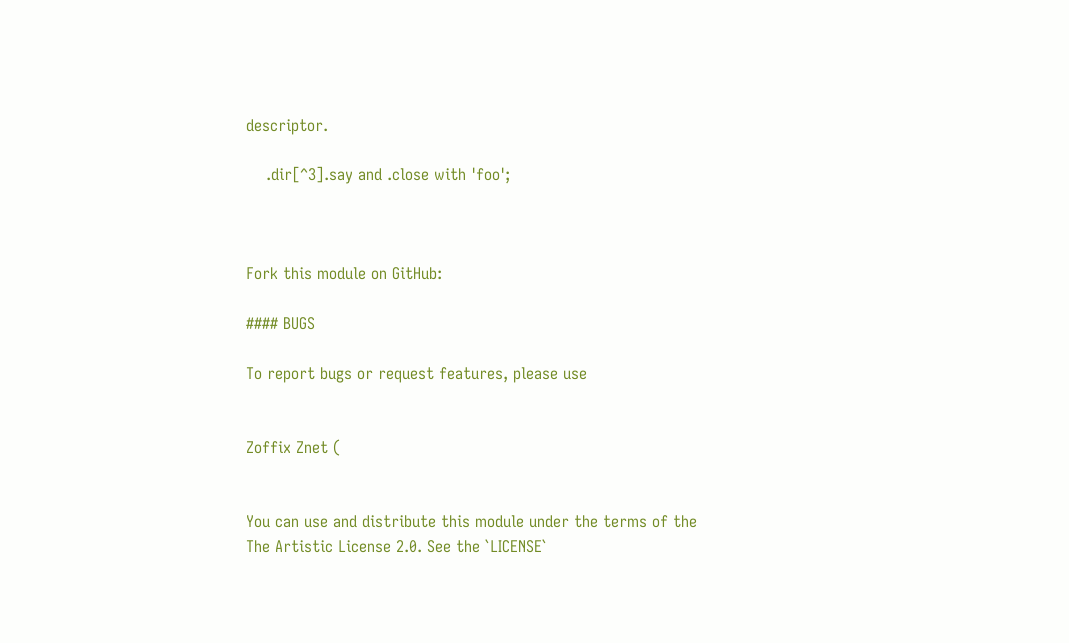descriptor.

    .dir[^3].say and .close with 'foo';



Fork this module on GitHub:

#### BUGS

To report bugs or request features, please use


Zoffix Znet (


You can use and distribute this module under the terms of the
The Artistic License 2.0. See the `LICENSE`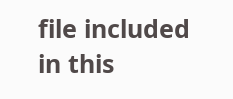file included in this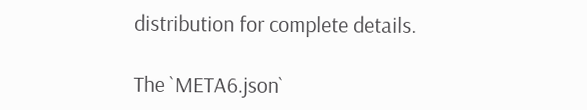distribution for complete details.

The `META6.json`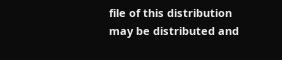file of this distribution may be distributed and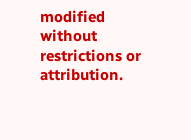modified
without restrictions or attribution.